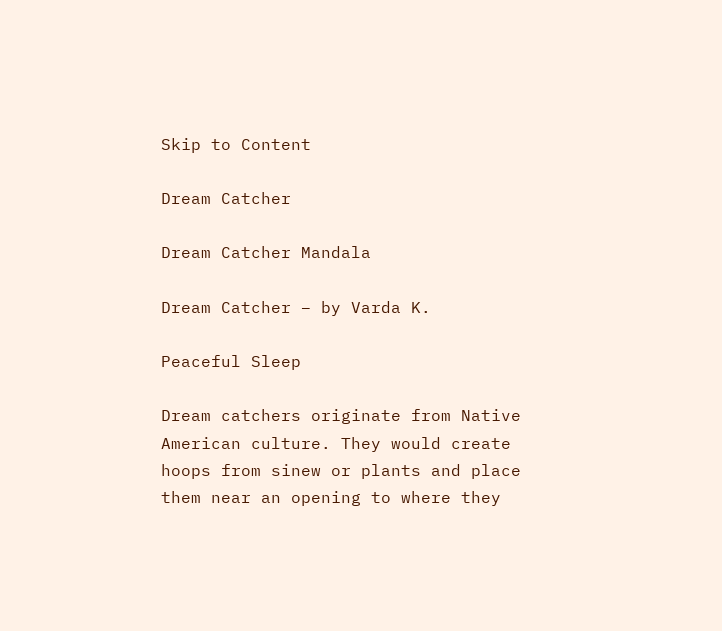Skip to Content

Dream Catcher

Dream Catcher Mandala

Dream Catcher – by Varda K.

Peaceful Sleep

Dream catchers originate from Native American culture. They would create hoops from sinew or plants and place them near an opening to where they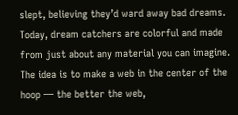slept, believing they’d ward away bad dreams. Today, dream catchers are colorful and made from just about any material you can imagine. The idea is to make a web in the center of the hoop — the better the web,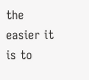the easier it is to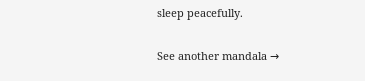sleep peacefully.

See another mandala →